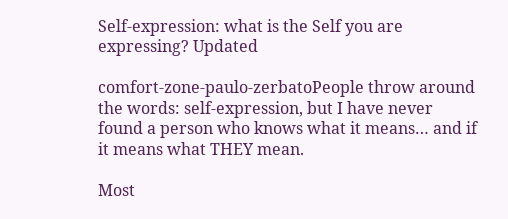Self-expression: what is the Self you are expressing? Updated

comfort-zone-paulo-zerbatoPeople throw around the words: self-expression, but I have never found a person who knows what it means… and if it means what THEY mean.

Most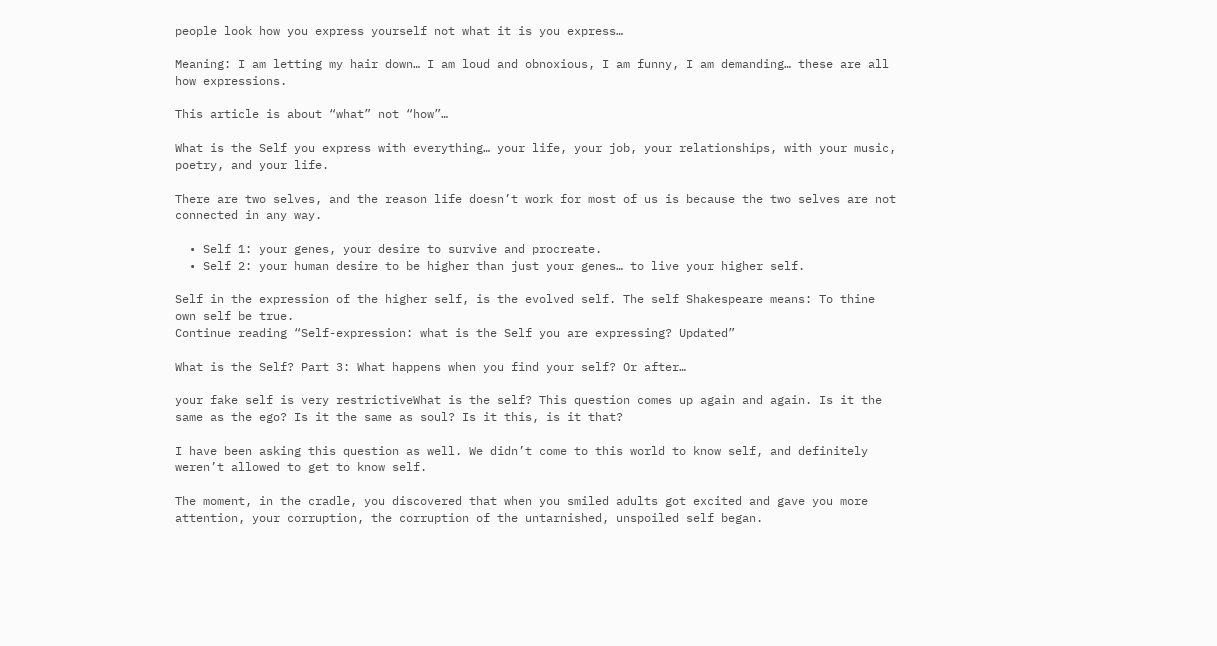people look how you express yourself not what it is you express…

Meaning: I am letting my hair down… I am loud and obnoxious, I am funny, I am demanding… these are all how expressions.

This article is about “what” not “how”…

What is the Self you express with everything… your life, your job, your relationships, with your music, poetry, and your life.

There are two selves, and the reason life doesn’t work for most of us is because the two selves are not connected in any way.

  • Self 1: your genes, your desire to survive and procreate.
  • Self 2: your human desire to be higher than just your genes… to live your higher self.

Self in the expression of the higher self, is the evolved self. The self Shakespeare means: To thine own self be true.
Continue reading “Self-expression: what is the Self you are expressing? Updated”

What is the Self? Part 3: What happens when you find your self? Or after…

your fake self is very restrictiveWhat is the self? This question comes up again and again. Is it the same as the ego? Is it the same as soul? Is it this, is it that?

I have been asking this question as well. We didn’t come to this world to know self, and definitely weren’t allowed to get to know self.

The moment, in the cradle, you discovered that when you smiled adults got excited and gave you more attention, your corruption, the corruption of the untarnished, unspoiled self began.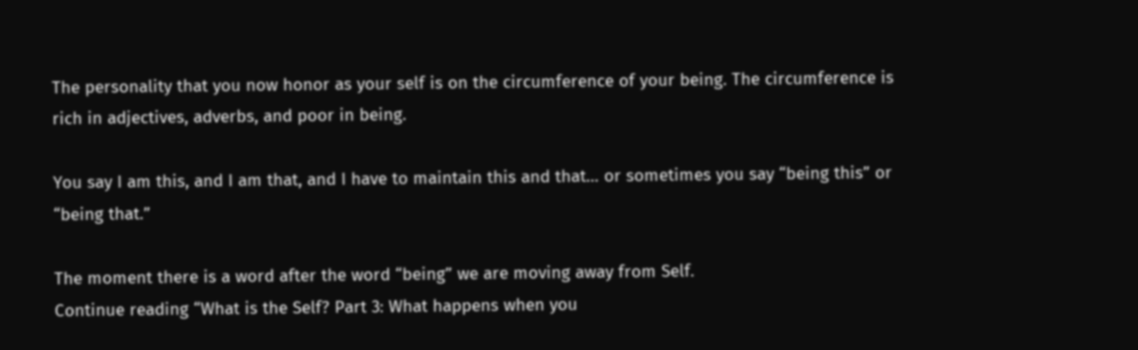The personality that you now honor as your self is on the circumference of your being. The circumference is rich in adjectives, adverbs, and poor in being.

You say I am this, and I am that, and I have to maintain this and that… or sometimes you say “being this” or “being that.”

The moment there is a word after the word “being” we are moving away from Self.
Continue reading “What is the Self? Part 3: What happens when you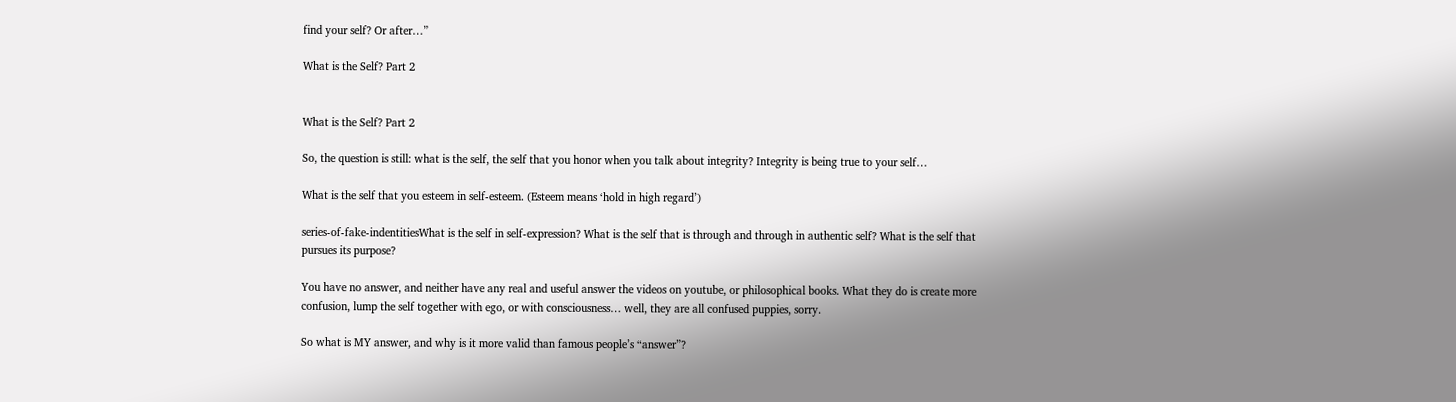find your self? Or after…”

What is the Self? Part 2


What is the Self? Part 2

So, the question is still: what is the self, the self that you honor when you talk about integrity? Integrity is being true to your self…

What is the self that you esteem in self-esteem. (Esteem means ‘hold in high regard’)

series-of-fake-indentitiesWhat is the self in self-expression? What is the self that is through and through in authentic self? What is the self that pursues its purpose?

You have no answer, and neither have any real and useful answer the videos on youtube, or philosophical books. What they do is create more confusion, lump the self together with ego, or with consciousness… well, they are all confused puppies, sorry.

So what is MY answer, and why is it more valid than famous people’s “answer”?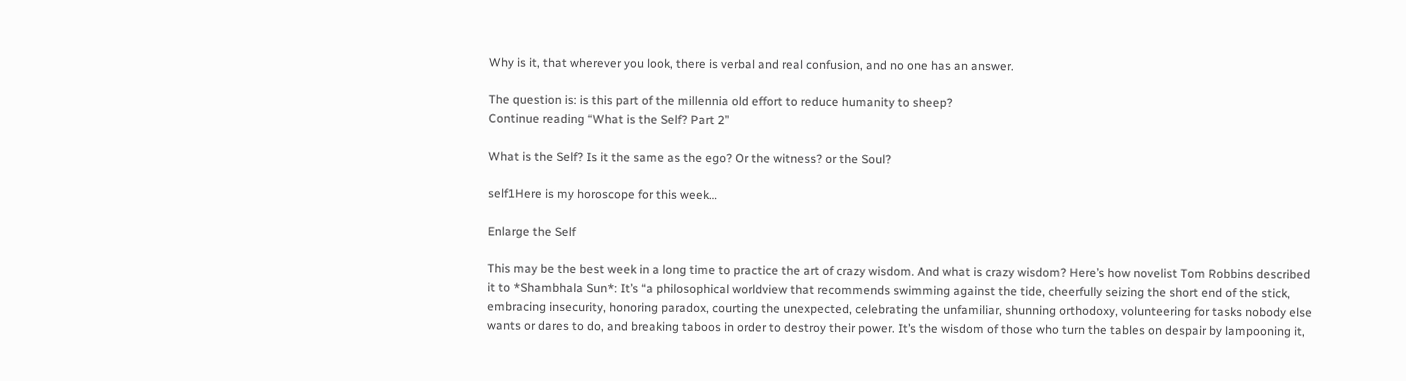Why is it, that wherever you look, there is verbal and real confusion, and no one has an answer.

The question is: is this part of the millennia old effort to reduce humanity to sheep?
Continue reading “What is the Self? Part 2”

What is the Self? Is it the same as the ego? Or the witness? or the Soul?

self1Here is my horoscope for this week…

Enlarge the Self

This may be the best week in a long time to practice the art of crazy wisdom. And what is crazy wisdom? Here’s how novelist Tom Robbins described it to *Shambhala Sun*: It’s “a philosophical worldview that recommends swimming against the tide, cheerfully seizing the short end of the stick, embracing insecurity, honoring paradox, courting the unexpected, celebrating the unfamiliar, shunning orthodoxy, volunteering for tasks nobody else wants or dares to do, and breaking taboos in order to destroy their power. It’s the wisdom of those who turn the tables on despair by lampooning it,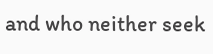and who neither seek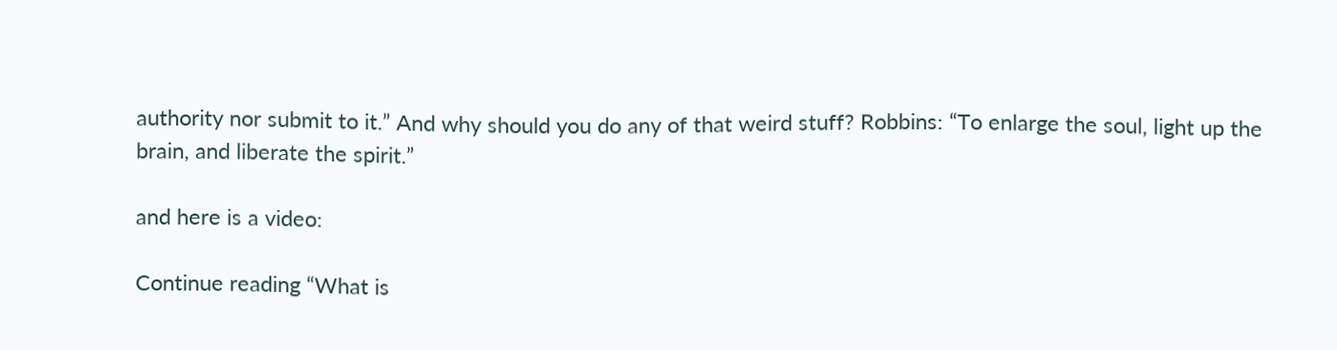authority nor submit to it.” And why should you do any of that weird stuff? Robbins: “To enlarge the soul, light up the brain, and liberate the spirit.”

and here is a video:

Continue reading “What is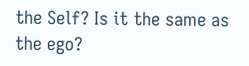the Self? Is it the same as the ego?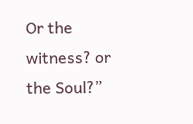Or the witness? or the Soul?”